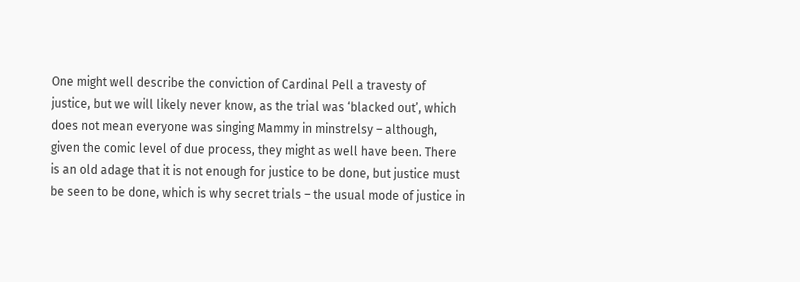One might well describe the conviction of Cardinal Pell a travesty of justice, but we will likely never know, as the trial was ‘blacked out’, which does not mean everyone was singing Mammy in minstrelsy – although, given the comic level of due process, they might as well have been. There is an old adage that it is not enough for justice to be done, but justice must be seen to be done, which is why secret trials – the usual mode of justice in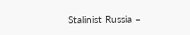Stalinist Russia –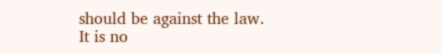should be against the law.
It is no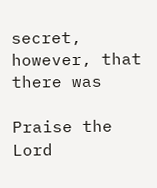secret, however, that there was

Praise the Lord